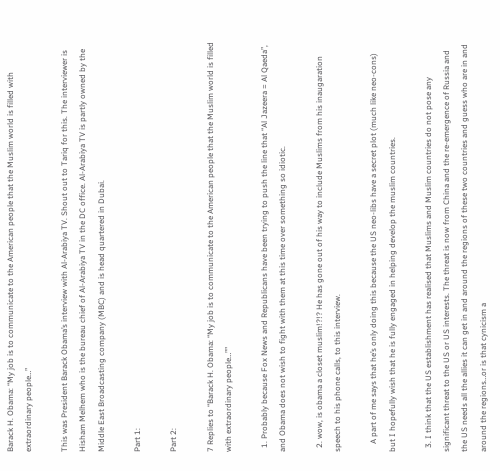Barack H. Obama: “My job is to communicate to the American people that the Muslim world is filled with extraordinary people…”

This was President Barack Obama’s interview with Al-Arabiya TV. Shout out to Tariq for this. The interviewer is Hisham Melhem who is the bureau chief of Al-Arabiya TV in the DC office. Al-Arabiya TV is partly owned by the Middle East Broadcasting company (MBC) and is head quartered in Dubai.

Part 1:

Part 2:

7 Replies to “Barack H. Obama: “My job is to communicate to the American people that the Muslim world is filled with extraordinary people…””

  1. Probably because Fox News and Republicans have been trying to push the line that “Al Jazeera = Al Qaeda”, and Obama does not wish to fight with them at this time over something so idiotic.

  2. wow, is obama a closet muslim!?!? He has gone out of his way to include Muslims from his inaugaration speech to his phone calls, to this interview.

    A part of me says that he’s only doing this because the US neo-libs have a secret plot (much like neo-cons) but I hopefully wish that he is fully engaged in helping develop the muslim countries.

  3. I think that the US establishment has realised that Muslims and Muslim countries do not pose any significant threat to the US or US interests. The threat is now from China and the re-emergence of Russia and the US needs all the allies it can get in and around the regions of these two countries and guess who are in and around the regions…or is that cynicism a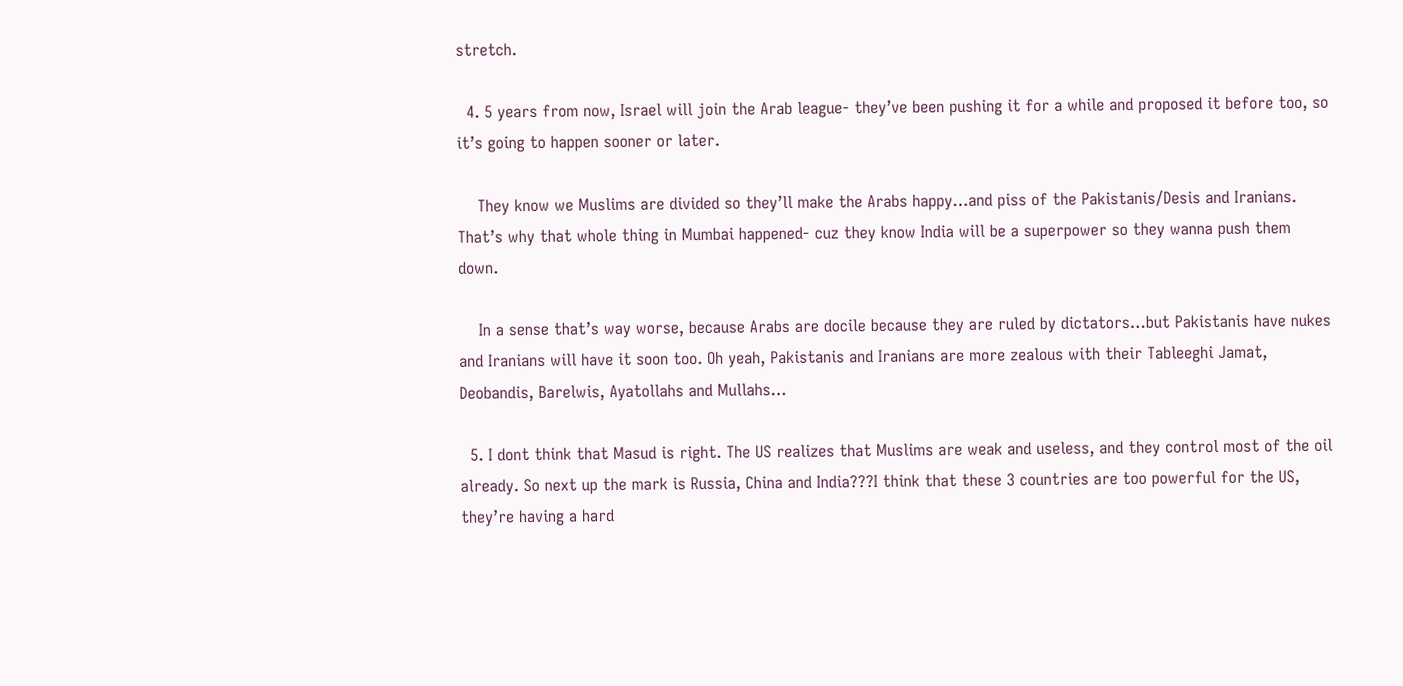stretch.

  4. 5 years from now, Israel will join the Arab league- they’ve been pushing it for a while and proposed it before too, so it’s going to happen sooner or later.

    They know we Muslims are divided so they’ll make the Arabs happy…and piss of the Pakistanis/Desis and Iranians. That’s why that whole thing in Mumbai happened- cuz they know India will be a superpower so they wanna push them down.

    In a sense that’s way worse, because Arabs are docile because they are ruled by dictators…but Pakistanis have nukes and Iranians will have it soon too. Oh yeah, Pakistanis and Iranians are more zealous with their Tableeghi Jamat, Deobandis, Barelwis, Ayatollahs and Mullahs…

  5. I dont think that Masud is right. The US realizes that Muslims are weak and useless, and they control most of the oil already. So next up the mark is Russia, China and India???I think that these 3 countries are too powerful for the US, they’re having a hard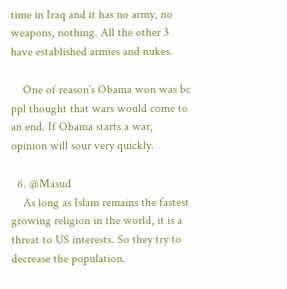time in Iraq and it has no army, no weapons, nothing. All the other 3 have established armies and nukes.

    One of reason’s Obama won was bc ppl thought that wars would come to an end. If Obama starts a war, opinion will sour very quickly.

  6. @Masud
    As long as Islam remains the fastest growing religion in the world, it is a threat to US interests. So they try to decrease the population.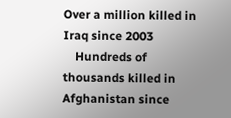Over a million killed in Iraq since 2003
    Hundreds of thousands killed in Afghanistan since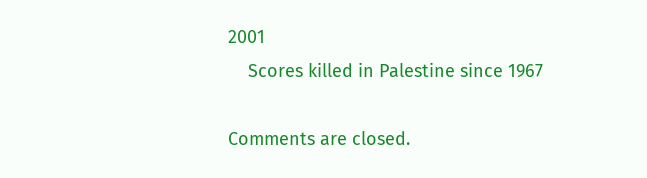2001
    Scores killed in Palestine since 1967

Comments are closed.